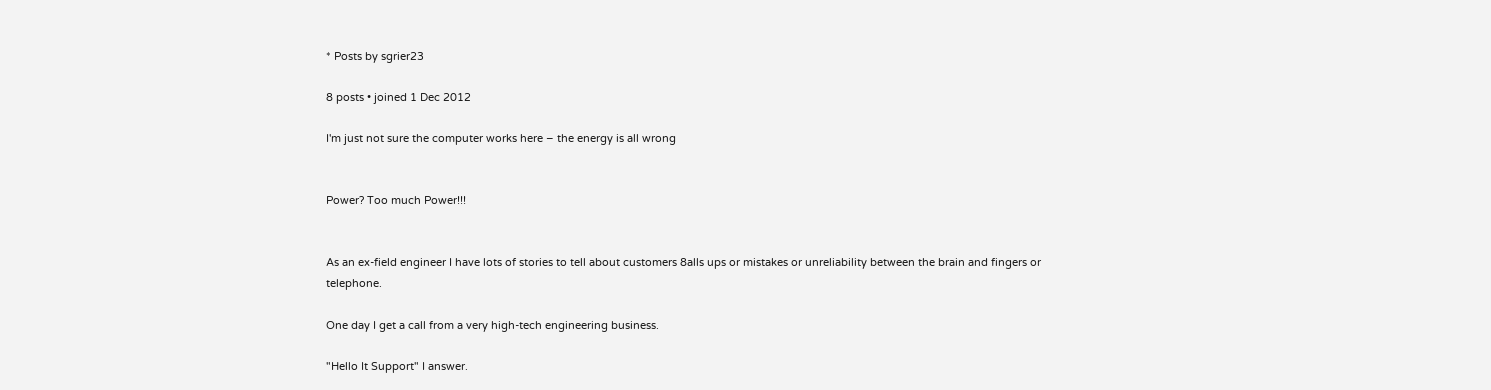* Posts by sgrier23

8 posts • joined 1 Dec 2012

I'm just not sure the computer works here – the energy is all wrong


Power? Too much Power!!!


As an ex-field engineer I have lots of stories to tell about customers 8alls ups or mistakes or unreliability between the brain and fingers or telephone.

One day I get a call from a very high-tech engineering business.

"Hello It Support" I answer.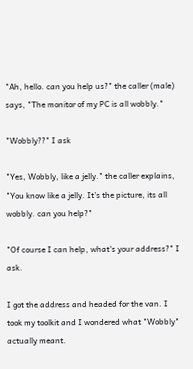"Ah, hello. can you help us?" the caller (male) says, "The monitor of my PC is all wobbly."

"Wobbly??" I ask

"Yes, Wobbly, like a jelly." the caller explains, "You know like a jelly. It's the picture, its all wobbly. can you help?"

"Of course I can help, what's your address?" I ask.

I got the address and headed for the van. I took my toolkit and I wondered what "Wobbly" actually meant.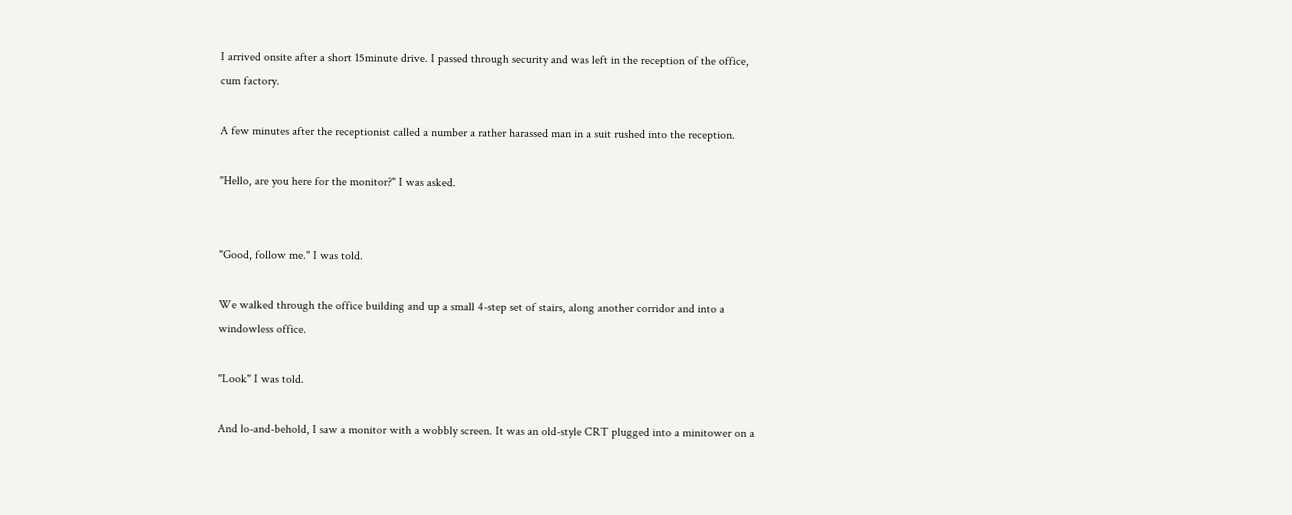I arrived onsite after a short 15minute drive. I passed through security and was left in the reception of the office, cum factory.

A few minutes after the receptionist called a number a rather harassed man in a suit rushed into the reception.

"Hello, are you here for the monitor?" I was asked.


"Good, follow me." I was told.

We walked through the office building and up a small 4-step set of stairs, along another corridor and into a windowless office.

"Look" I was told.

And lo-and-behold, I saw a monitor with a wobbly screen. It was an old-style CRT plugged into a minitower on a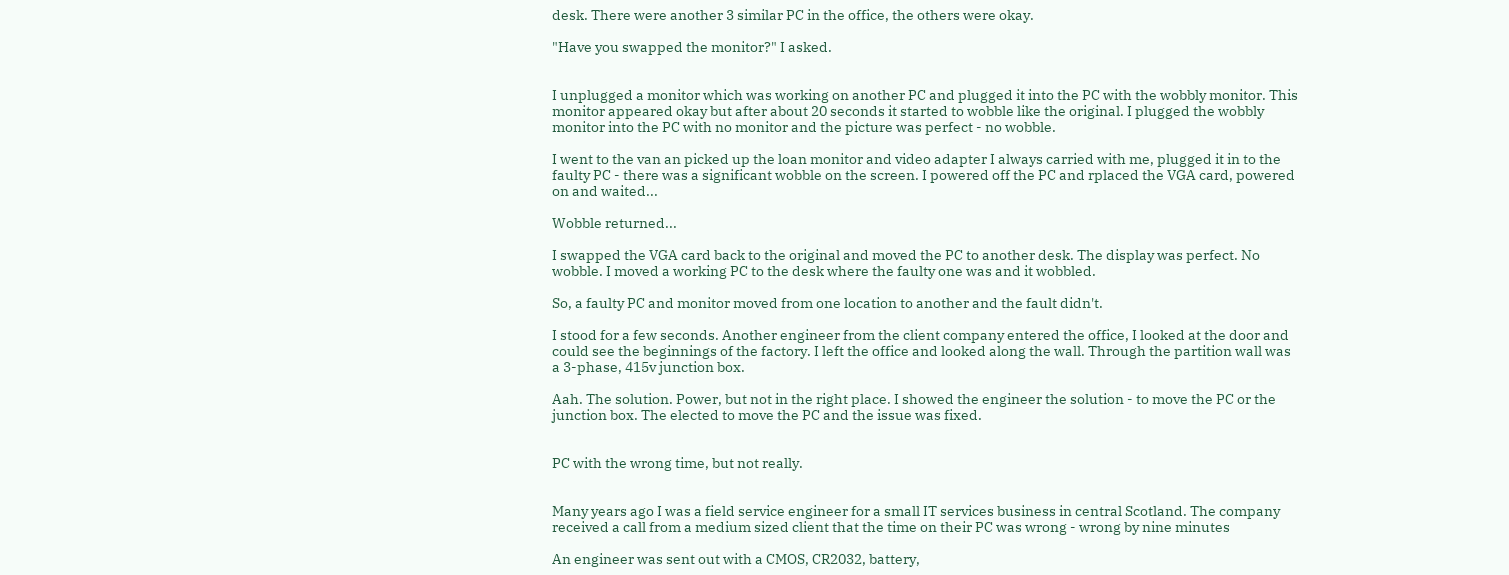desk. There were another 3 similar PC in the office, the others were okay.

"Have you swapped the monitor?" I asked.


I unplugged a monitor which was working on another PC and plugged it into the PC with the wobbly monitor. This monitor appeared okay but after about 20 seconds it started to wobble like the original. I plugged the wobbly monitor into the PC with no monitor and the picture was perfect - no wobble.

I went to the van an picked up the loan monitor and video adapter I always carried with me, plugged it in to the faulty PC - there was a significant wobble on the screen. I powered off the PC and rplaced the VGA card, powered on and waited...

Wobble returned...

I swapped the VGA card back to the original and moved the PC to another desk. The display was perfect. No wobble. I moved a working PC to the desk where the faulty one was and it wobbled.

So, a faulty PC and monitor moved from one location to another and the fault didn't.

I stood for a few seconds. Another engineer from the client company entered the office, I looked at the door and could see the beginnings of the factory. I left the office and looked along the wall. Through the partition wall was a 3-phase, 415v junction box.

Aah. The solution. Power, but not in the right place. I showed the engineer the solution - to move the PC or the junction box. The elected to move the PC and the issue was fixed.


PC with the wrong time, but not really.


Many years ago I was a field service engineer for a small IT services business in central Scotland. The company received a call from a medium sized client that the time on their PC was wrong - wrong by nine minutes

An engineer was sent out with a CMOS, CR2032, battery,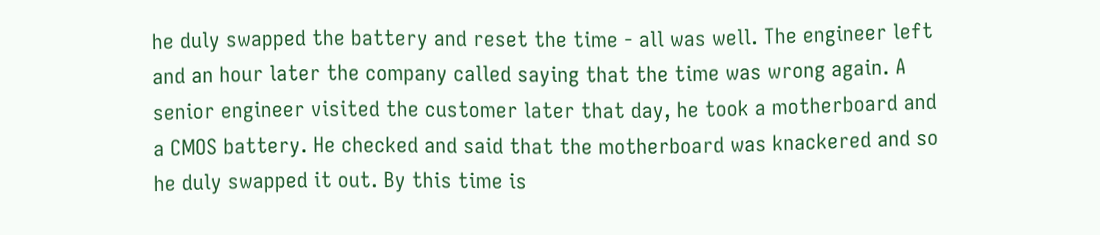he duly swapped the battery and reset the time - all was well. The engineer left and an hour later the company called saying that the time was wrong again. A senior engineer visited the customer later that day, he took a motherboard and a CMOS battery. He checked and said that the motherboard was knackered and so he duly swapped it out. By this time is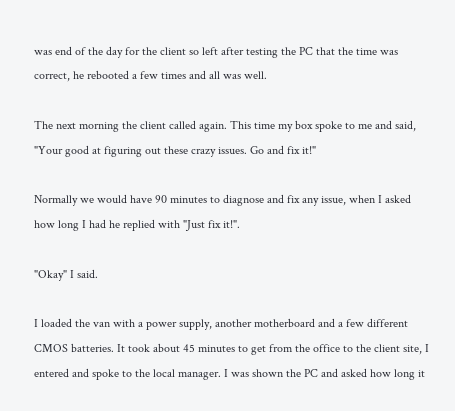was end of the day for the client so left after testing the PC that the time was correct, he rebooted a few times and all was well.

The next morning the client called again. This time my box spoke to me and said, "Your good at figuring out these crazy issues. Go and fix it!"

Normally we would have 90 minutes to diagnose and fix any issue, when I asked how long I had he replied with "Just fix it!".

"Okay" I said.

I loaded the van with a power supply, another motherboard and a few different CMOS batteries. It took about 45 minutes to get from the office to the client site, I entered and spoke to the local manager. I was shown the PC and asked how long it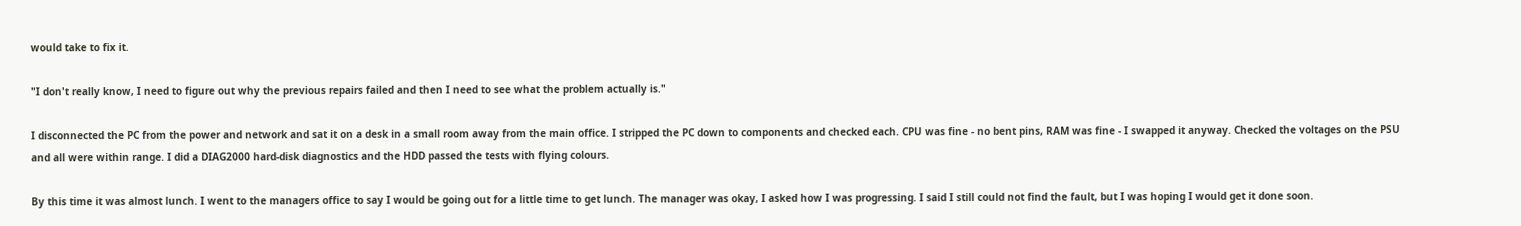would take to fix it.

"I don't really know, I need to figure out why the previous repairs failed and then I need to see what the problem actually is."

I disconnected the PC from the power and network and sat it on a desk in a small room away from the main office. I stripped the PC down to components and checked each. CPU was fine - no bent pins, RAM was fine - I swapped it anyway. Checked the voltages on the PSU and all were within range. I did a DIAG2000 hard-disk diagnostics and the HDD passed the tests with flying colours.

By this time it was almost lunch. I went to the managers office to say I would be going out for a little time to get lunch. The manager was okay, I asked how I was progressing. I said I still could not find the fault, but I was hoping I would get it done soon.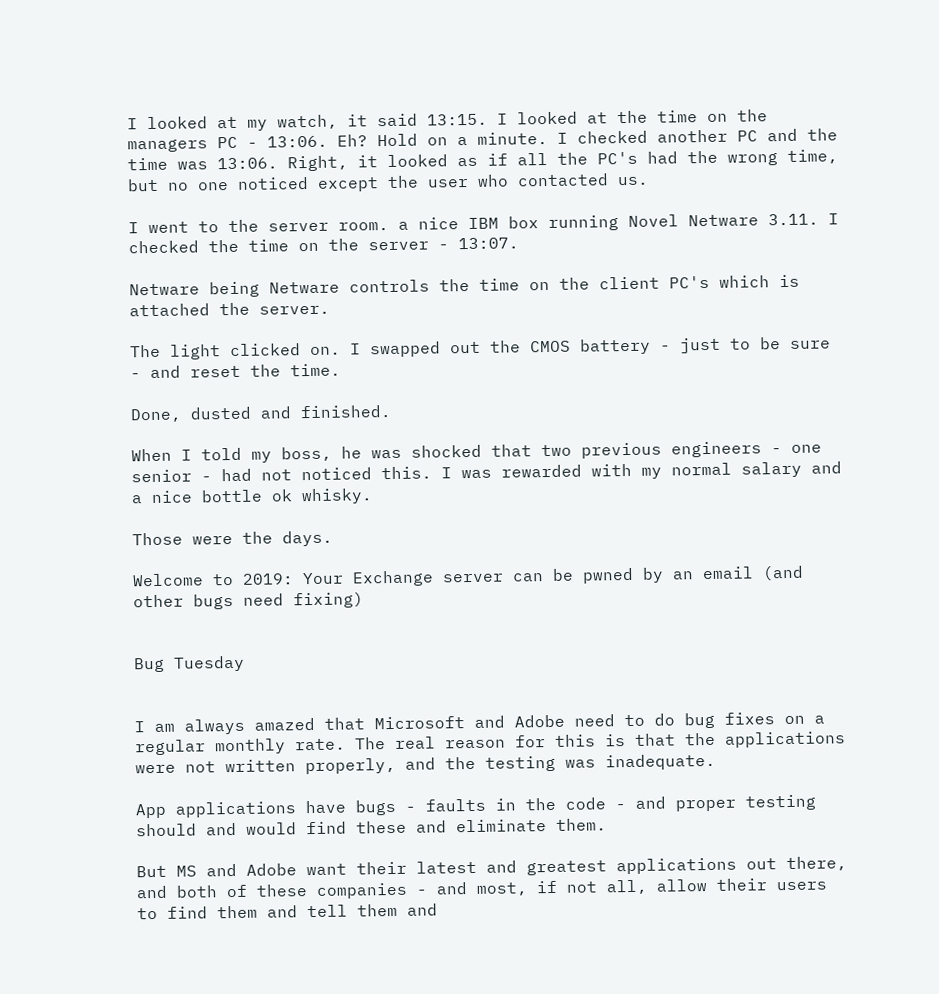I looked at my watch, it said 13:15. I looked at the time on the managers PC - 13:06. Eh? Hold on a minute. I checked another PC and the time was 13:06. Right, it looked as if all the PC's had the wrong time, but no one noticed except the user who contacted us.

I went to the server room. a nice IBM box running Novel Netware 3.11. I checked the time on the server - 13:07.

Netware being Netware controls the time on the client PC's which is attached the server.

The light clicked on. I swapped out the CMOS battery - just to be sure - and reset the time.

Done, dusted and finished.

When I told my boss, he was shocked that two previous engineers - one senior - had not noticed this. I was rewarded with my normal salary and a nice bottle ok whisky.

Those were the days.

Welcome to 2019: Your Exchange server can be pwned by an email (and other bugs need fixing)


Bug Tuesday


I am always amazed that Microsoft and Adobe need to do bug fixes on a regular monthly rate. The real reason for this is that the applications were not written properly, and the testing was inadequate.

App applications have bugs - faults in the code - and proper testing should and would find these and eliminate them.

But MS and Adobe want their latest and greatest applications out there, and both of these companies - and most, if not all, allow their users to find them and tell them and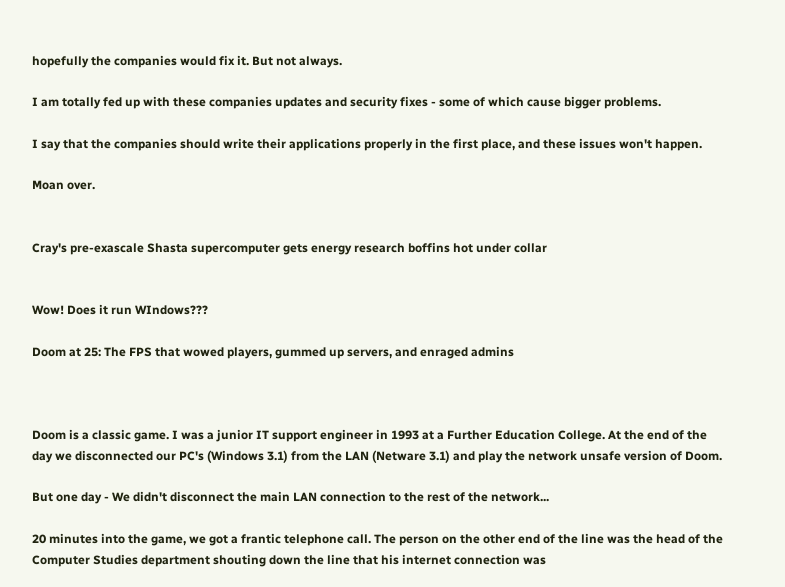hopefully the companies would fix it. But not always.

I am totally fed up with these companies updates and security fixes - some of which cause bigger problems.

I say that the companies should write their applications properly in the first place, and these issues won't happen.

Moan over.


Cray's pre-exascale Shasta supercomputer gets energy research boffins hot under collar


Wow! Does it run WIndows???

Doom at 25: The FPS that wowed players, gummed up servers, and enraged admins



Doom is a classic game. I was a junior IT support engineer in 1993 at a Further Education College. At the end of the day we disconnected our PC's (Windows 3.1) from the LAN (Netware 3.1) and play the network unsafe version of Doom.

But one day - We didn't disconnect the main LAN connection to the rest of the network...

20 minutes into the game, we got a frantic telephone call. The person on the other end of the line was the head of the Computer Studies department shouting down the line that his internet connection was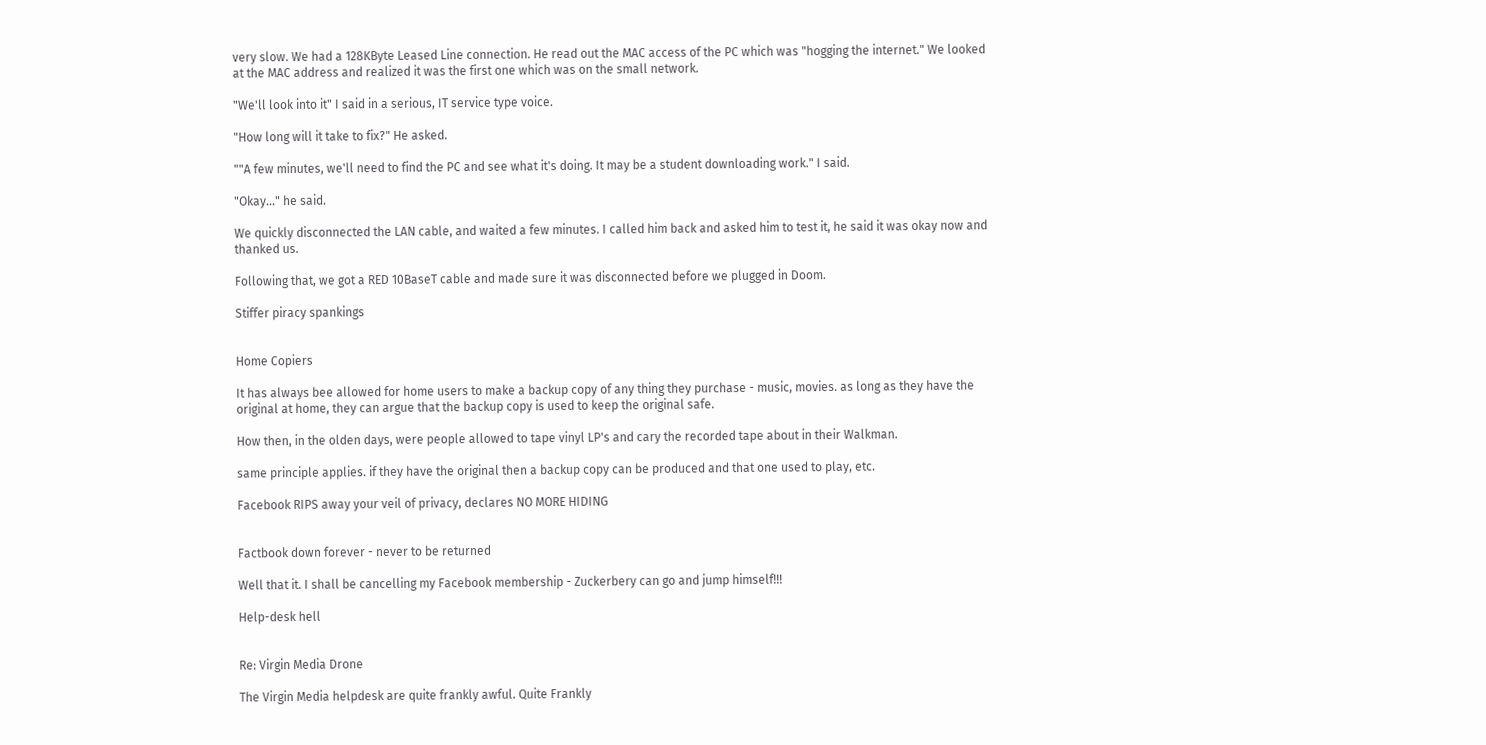very slow. We had a 128KByte Leased Line connection. He read out the MAC access of the PC which was "hogging the internet." We looked at the MAC address and realized it was the first one which was on the small network.

"We'll look into it" I said in a serious, IT service type voice.

"How long will it take to fix?" He asked.

""A few minutes, we'll need to find the PC and see what it's doing. It may be a student downloading work." I said.

"Okay..." he said.

We quickly disconnected the LAN cable, and waited a few minutes. I called him back and asked him to test it, he said it was okay now and thanked us.

Following that, we got a RED 10BaseT cable and made sure it was disconnected before we plugged in Doom.

Stiffer piracy spankings


Home Copiers

It has always bee allowed for home users to make a backup copy of any thing they purchase - music, movies. as long as they have the original at home, they can argue that the backup copy is used to keep the original safe.

How then, in the olden days, were people allowed to tape vinyl LP's and cary the recorded tape about in their Walkman.

same principle applies. if they have the original then a backup copy can be produced and that one used to play, etc.

Facebook RIPS away your veil of privacy, declares NO MORE HIDING


Factbook down forever - never to be returned

Well that it. I shall be cancelling my Facebook membership - Zuckerbery can go and jump himself!!!

Help-desk hell


Re: Virgin Media Drone

The Virgin Media helpdesk are quite frankly awful. Quite Frankly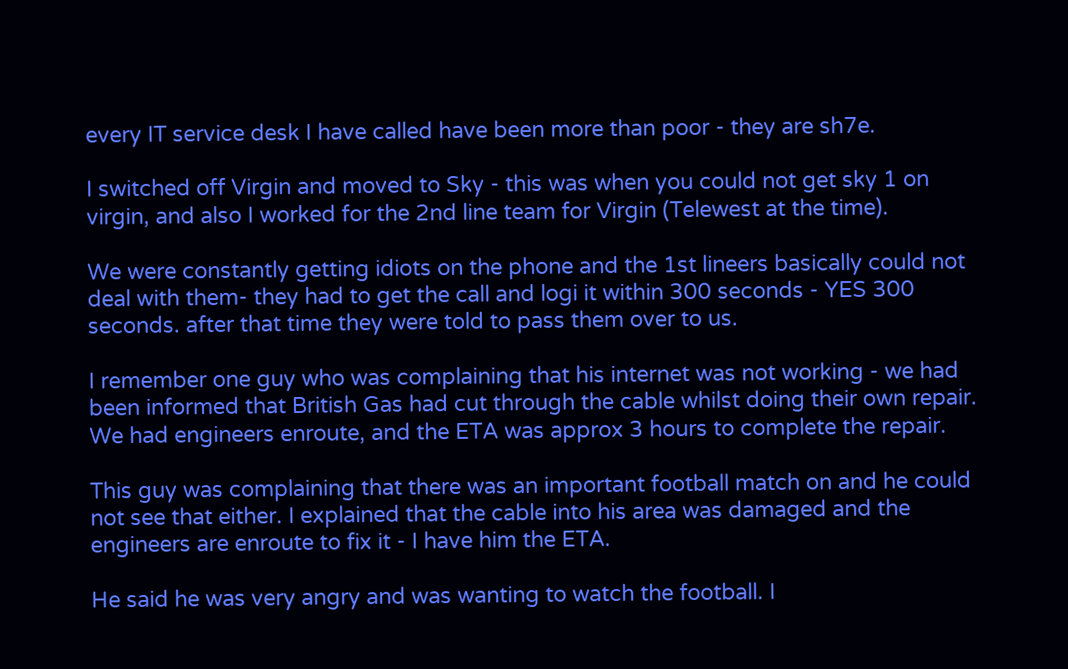every IT service desk I have called have been more than poor - they are sh7e.

I switched off Virgin and moved to Sky - this was when you could not get sky 1 on virgin, and also I worked for the 2nd line team for Virgin (Telewest at the time).

We were constantly getting idiots on the phone and the 1st lineers basically could not deal with them- they had to get the call and logi it within 300 seconds - YES 300 seconds. after that time they were told to pass them over to us.

I remember one guy who was complaining that his internet was not working - we had been informed that British Gas had cut through the cable whilst doing their own repair. We had engineers enroute, and the ETA was approx 3 hours to complete the repair.

This guy was complaining that there was an important football match on and he could not see that either. I explained that the cable into his area was damaged and the engineers are enroute to fix it - I have him the ETA.

He said he was very angry and was wanting to watch the football. I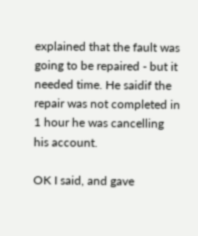explained that the fault was going to be repaired - but it needed time. He saidif the repair was not completed in 1 hour he was cancelling his account.

OK I said, and gave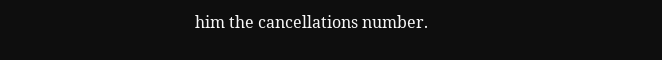him the cancellations number.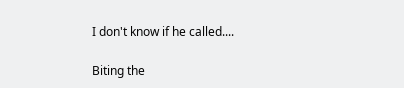I don't know if he called....

Biting the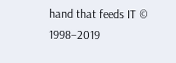hand that feeds IT © 1998–2019